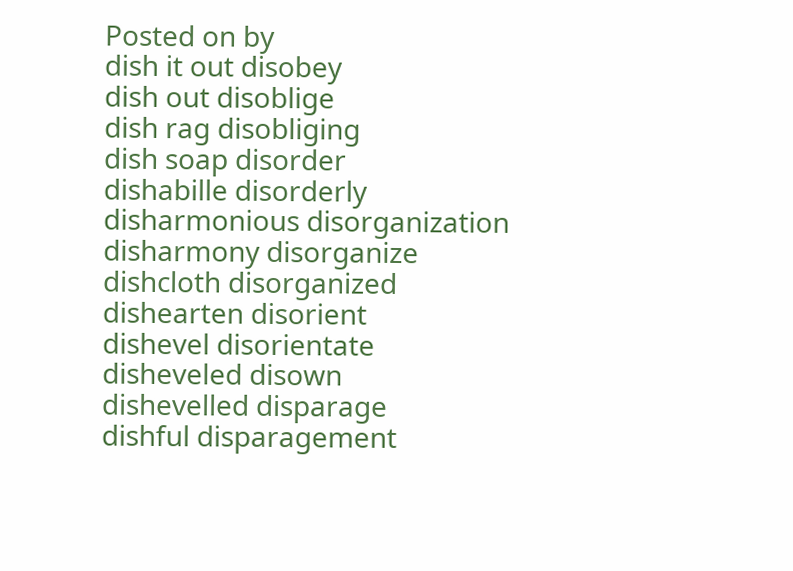Posted on by
dish it out disobey
dish out disoblige
dish rag disobliging
dish soap disorder
dishabille disorderly
disharmonious disorganization
disharmony disorganize
dishcloth disorganized
dishearten disorient
dishevel disorientate
disheveled disown
dishevelled disparage
dishful disparagement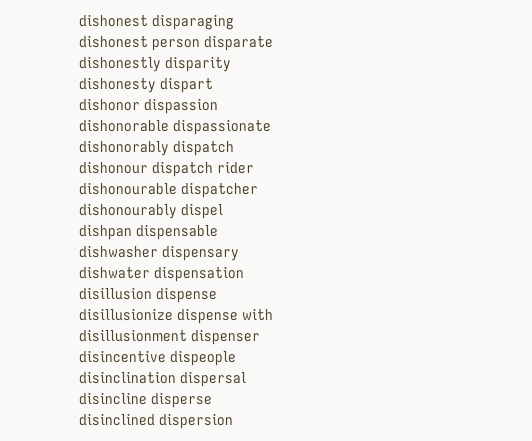dishonest disparaging
dishonest person disparate
dishonestly disparity
dishonesty dispart
dishonor dispassion
dishonorable dispassionate
dishonorably dispatch
dishonour dispatch rider
dishonourable dispatcher
dishonourably dispel
dishpan dispensable
dishwasher dispensary
dishwater dispensation
disillusion dispense
disillusionize dispense with
disillusionment dispenser
disincentive dispeople
disinclination dispersal
disincline disperse
disinclined dispersion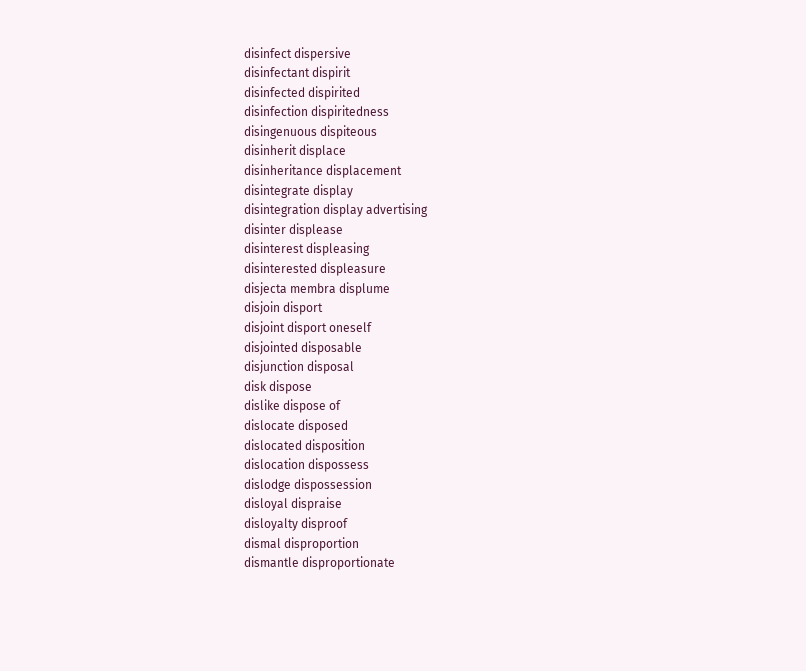disinfect dispersive
disinfectant dispirit
disinfected dispirited
disinfection dispiritedness
disingenuous dispiteous
disinherit displace
disinheritance displacement
disintegrate display
disintegration display advertising
disinter displease
disinterest displeasing
disinterested displeasure
disjecta membra displume
disjoin disport
disjoint disport oneself
disjointed disposable
disjunction disposal
disk dispose
dislike dispose of
dislocate disposed
dislocated disposition
dislocation dispossess
dislodge dispossession
disloyal dispraise
disloyalty disproof
dismal disproportion
dismantle disproportionate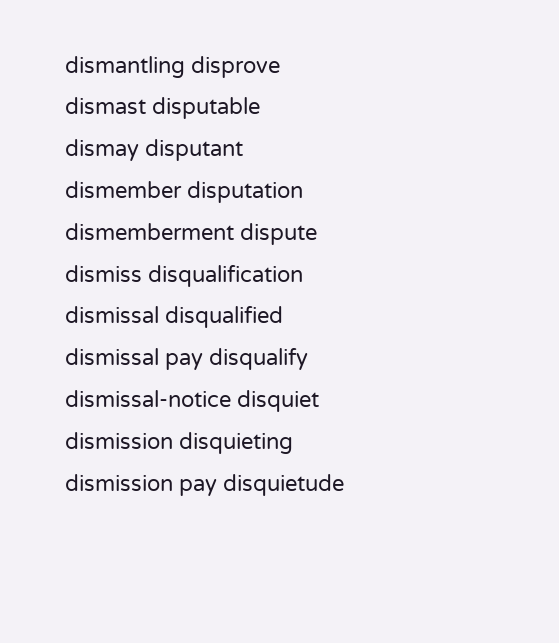dismantling disprove
dismast disputable
dismay disputant
dismember disputation
dismemberment dispute
dismiss disqualification
dismissal disqualified
dismissal pay disqualify
dismissal-notice disquiet
dismission disquieting
dismission pay disquietude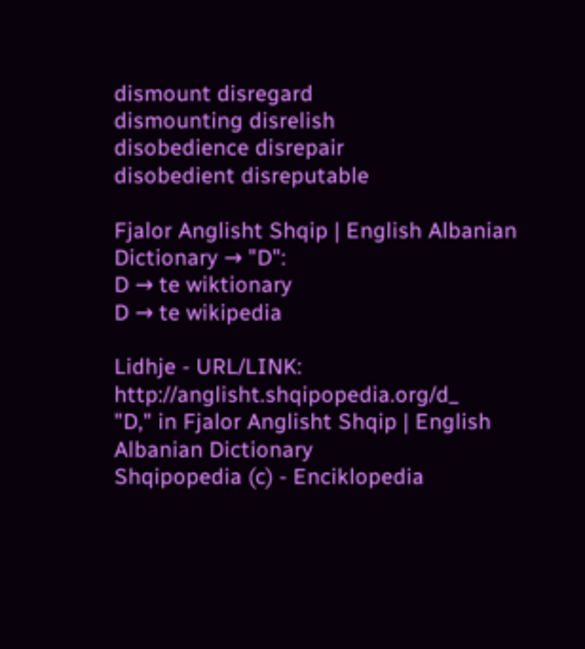dismount disregard
dismounting disrelish
disobedience disrepair
disobedient disreputable

Fjalor Anglisht Shqip | English Albanian Dictionary → "D":
D → te wiktionary
D → te wikipedia

Lidhje - URL/LINK: http://anglisht.shqipopedia.org/d_
"D," in Fjalor Anglisht Shqip | English Albanian Dictionary
Shqipopedia (c) - Enciklopedia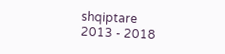shqiptare
2013 - 2018